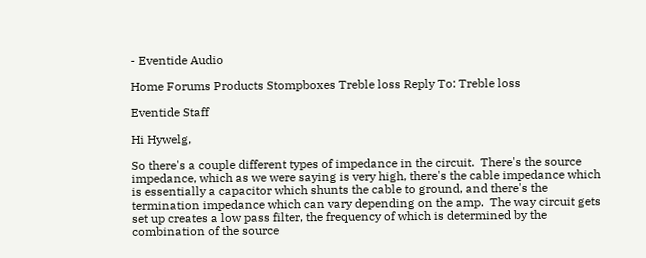- Eventide Audio

Home Forums Products Stompboxes Treble loss Reply To: Treble loss

Eventide Staff

Hi Hywelg,

So there's a couple different types of impedance in the circuit.  There's the source impedance, which as we were saying is very high, there's the cable impedance which is essentially a capacitor which shunts the cable to ground, and there's the termination impedance which can vary depending on the amp.  The way circuit gets set up creates a low pass filter, the frequency of which is determined by the combination of the source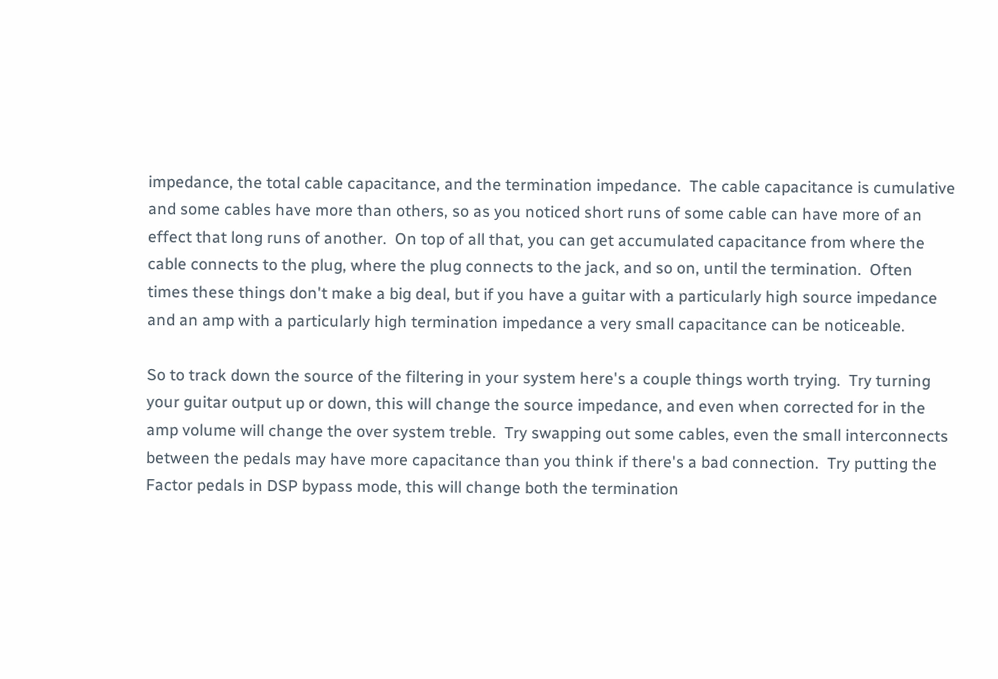impedance, the total cable capacitance, and the termination impedance.  The cable capacitance is cumulative and some cables have more than others, so as you noticed short runs of some cable can have more of an effect that long runs of another.  On top of all that, you can get accumulated capacitance from where the cable connects to the plug, where the plug connects to the jack, and so on, until the termination.  Often times these things don't make a big deal, but if you have a guitar with a particularly high source impedance and an amp with a particularly high termination impedance a very small capacitance can be noticeable.

So to track down the source of the filtering in your system here's a couple things worth trying.  Try turning your guitar output up or down, this will change the source impedance, and even when corrected for in the amp volume will change the over system treble.  Try swapping out some cables, even the small interconnects between the pedals may have more capacitance than you think if there's a bad connection.  Try putting the Factor pedals in DSP bypass mode, this will change both the termination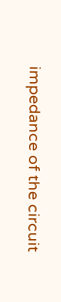impedance of the circuit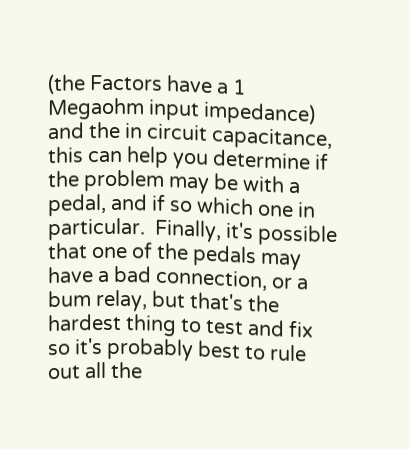(the Factors have a 1 Megaohm input impedance) and the in circuit capacitance, this can help you determine if the problem may be with a pedal, and if so which one in particular.  Finally, it's possible that one of the pedals may have a bad connection, or a bum relay, but that's the hardest thing to test and fix so it's probably best to rule out all the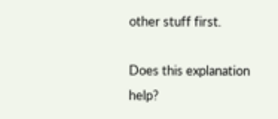other stuff first.

Does this explanation help?